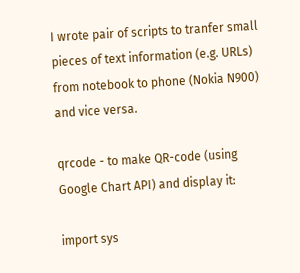I wrote pair of scripts to tranfer small pieces of text information (e.g. URLs) from notebook to phone (Nokia N900) and vice versa.

qrcode - to make QR-code (using Google Chart API) and display it:

import sys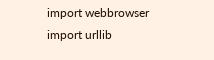import webbrowser
import urllib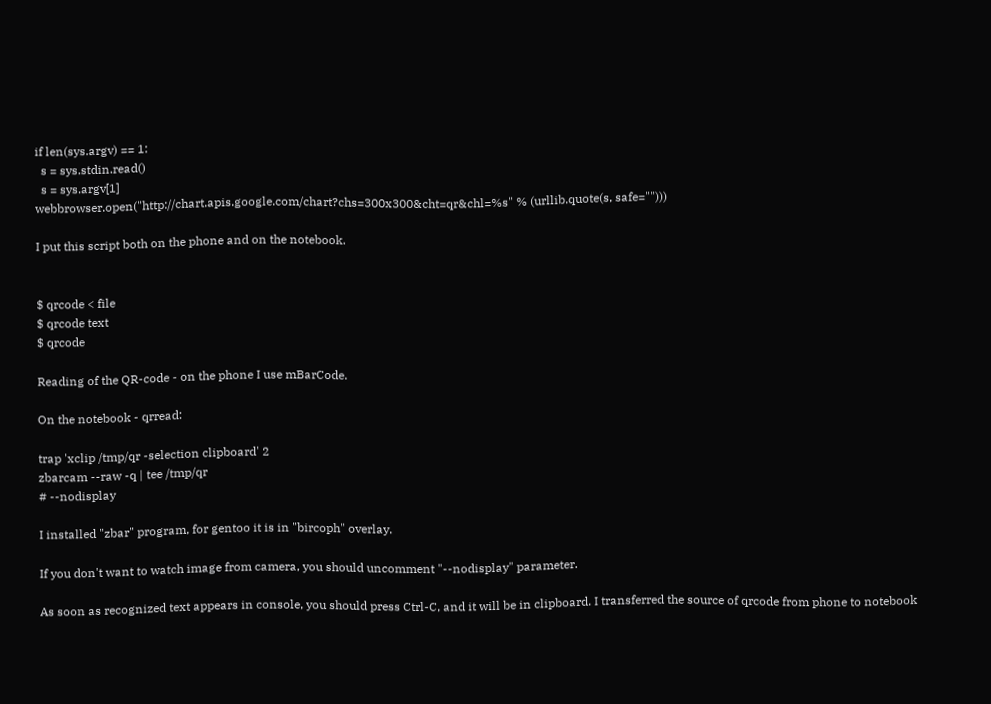if len(sys.argv) == 1:
  s = sys.stdin.read()
  s = sys.argv[1]
webbrowser.open("http://chart.apis.google.com/chart?chs=300x300&cht=qr&chl=%s" % (urllib.quote(s, safe="")))

I put this script both on the phone and on the notebook.


$ qrcode < file
$ qrcode text
$ qrcode

Reading of the QR-code - on the phone I use mBarCode.

On the notebook - qrread:

trap 'xclip /tmp/qr -selection clipboard' 2
zbarcam --raw -q | tee /tmp/qr
# --nodisplay

I installed "zbar" program, for gentoo it is in "bircoph" overlay.

If you don't want to watch image from camera, you should uncomment "--nodisplay" parameter.

As soon as recognized text appears in console, you should press Ctrl-C, and it will be in clipboard. I transferred the source of qrcode from phone to notebook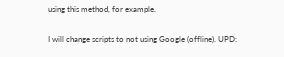using this method, for example.

I will change scripts to not using Google (offline). UPD: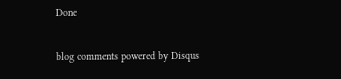Done

blog comments powered by Disqus